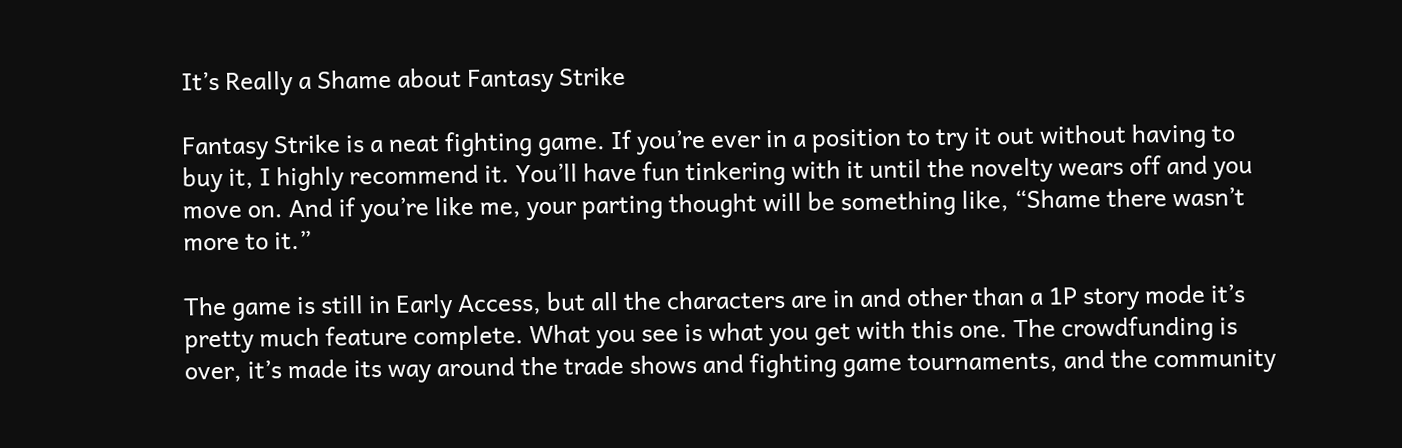It’s Really a Shame about Fantasy Strike

Fantasy Strike is a neat fighting game. If you’re ever in a position to try it out without having to buy it, I highly recommend it. You’ll have fun tinkering with it until the novelty wears off and you move on. And if you’re like me, your parting thought will be something like, “Shame there wasn’t more to it.”

The game is still in Early Access, but all the characters are in and other than a 1P story mode it’s pretty much feature complete. What you see is what you get with this one. The crowdfunding is over, it’s made its way around the trade shows and fighting game tournaments, and the community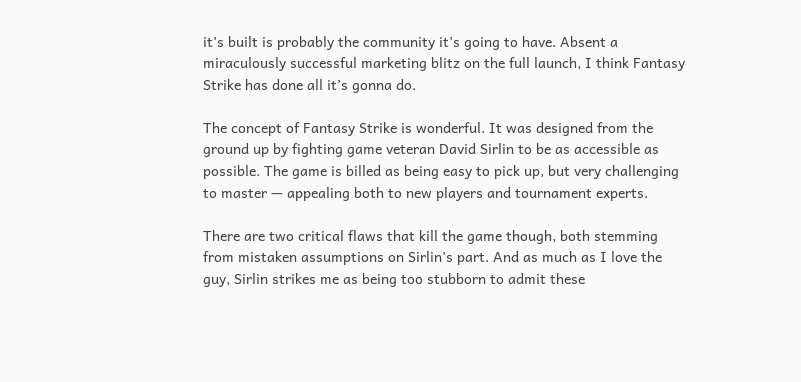it’s built is probably the community it’s going to have. Absent a miraculously successful marketing blitz on the full launch, I think Fantasy Strike has done all it’s gonna do.

The concept of Fantasy Strike is wonderful. It was designed from the ground up by fighting game veteran David Sirlin to be as accessible as possible. The game is billed as being easy to pick up, but very challenging to master — appealing both to new players and tournament experts.

There are two critical flaws that kill the game though, both stemming from mistaken assumptions on Sirlin’s part. And as much as I love the guy, Sirlin strikes me as being too stubborn to admit these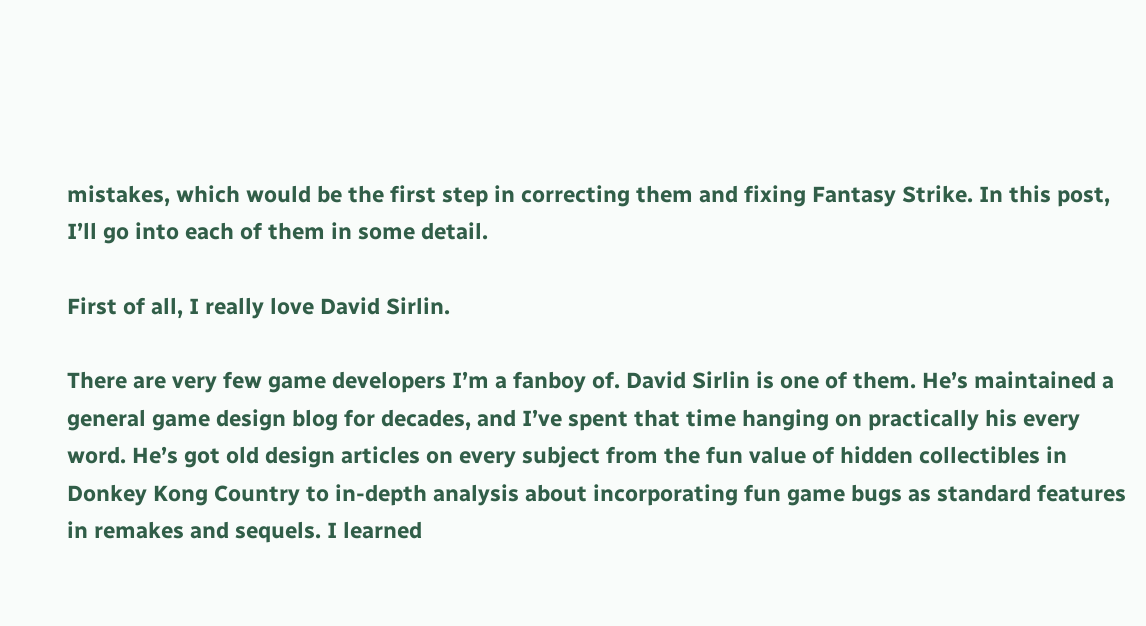mistakes, which would be the first step in correcting them and fixing Fantasy Strike. In this post, I’ll go into each of them in some detail.

First of all, I really love David Sirlin.

There are very few game developers I’m a fanboy of. David Sirlin is one of them. He’s maintained a general game design blog for decades, and I’ve spent that time hanging on practically his every word. He’s got old design articles on every subject from the fun value of hidden collectibles in Donkey Kong Country to in-depth analysis about incorporating fun game bugs as standard features in remakes and sequels. I learned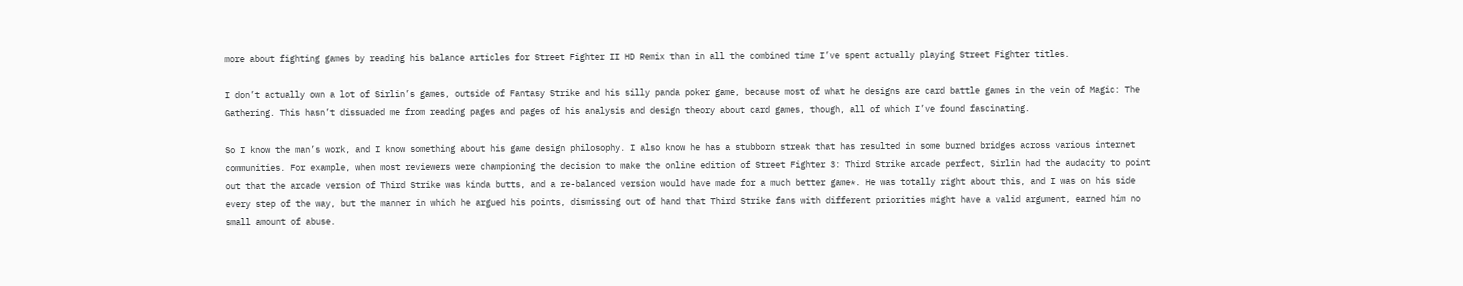more about fighting games by reading his balance articles for Street Fighter II HD Remix than in all the combined time I’ve spent actually playing Street Fighter titles.

I don’t actually own a lot of Sirlin’s games, outside of Fantasy Strike and his silly panda poker game, because most of what he designs are card battle games in the vein of Magic: The Gathering. This hasn’t dissuaded me from reading pages and pages of his analysis and design theory about card games, though, all of which I’ve found fascinating.

So I know the man’s work, and I know something about his game design philosophy. I also know he has a stubborn streak that has resulted in some burned bridges across various internet communities. For example, when most reviewers were championing the decision to make the online edition of Street Fighter 3: Third Strike arcade perfect, Sirlin had the audacity to point out that the arcade version of Third Strike was kinda butts, and a re-balanced version would have made for a much better game*. He was totally right about this, and I was on his side every step of the way, but the manner in which he argued his points, dismissing out of hand that Third Strike fans with different priorities might have a valid argument, earned him no small amount of abuse.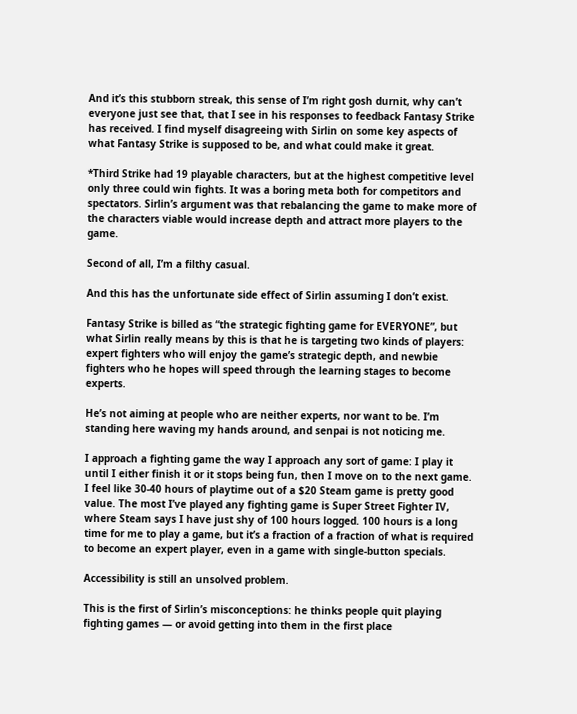And it’s this stubborn streak, this sense of I’m right gosh durnit, why can’t everyone just see that, that I see in his responses to feedback Fantasy Strike has received. I find myself disagreeing with Sirlin on some key aspects of what Fantasy Strike is supposed to be, and what could make it great.

*Third Strike had 19 playable characters, but at the highest competitive level only three could win fights. It was a boring meta both for competitors and spectators. Sirlin’s argument was that rebalancing the game to make more of the characters viable would increase depth and attract more players to the game.

Second of all, I’m a filthy casual.

And this has the unfortunate side effect of Sirlin assuming I don’t exist.

Fantasy Strike is billed as “the strategic fighting game for EVERYONE”, but what Sirlin really means by this is that he is targeting two kinds of players: expert fighters who will enjoy the game’s strategic depth, and newbie fighters who he hopes will speed through the learning stages to become experts.

He’s not aiming at people who are neither experts, nor want to be. I’m standing here waving my hands around, and senpai is not noticing me.

I approach a fighting game the way I approach any sort of game: I play it until I either finish it or it stops being fun, then I move on to the next game. I feel like 30-40 hours of playtime out of a $20 Steam game is pretty good value. The most I’ve played any fighting game is Super Street Fighter IV, where Steam says I have just shy of 100 hours logged. 100 hours is a long time for me to play a game, but it’s a fraction of a fraction of what is required to become an expert player, even in a game with single-button specials.

Accessibility is still an unsolved problem.

This is the first of Sirlin’s misconceptions: he thinks people quit playing fighting games — or avoid getting into them in the first place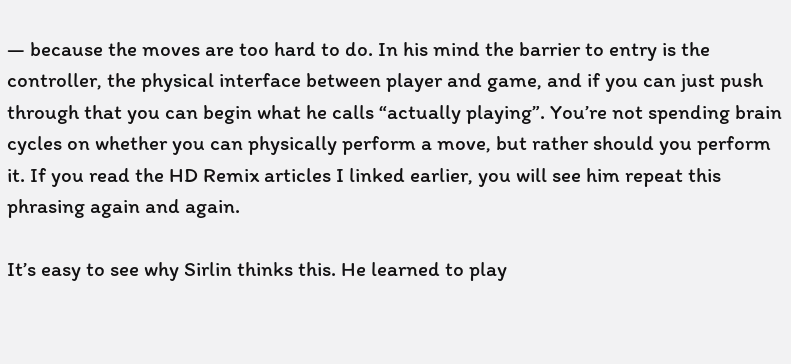— because the moves are too hard to do. In his mind the barrier to entry is the controller, the physical interface between player and game, and if you can just push through that you can begin what he calls “actually playing”. You’re not spending brain cycles on whether you can physically perform a move, but rather should you perform it. If you read the HD Remix articles I linked earlier, you will see him repeat this phrasing again and again.

It’s easy to see why Sirlin thinks this. He learned to play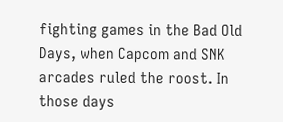fighting games in the Bad Old Days, when Capcom and SNK arcades ruled the roost. In those days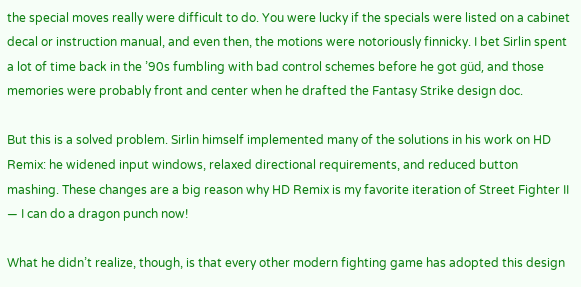the special moves really were difficult to do. You were lucky if the specials were listed on a cabinet decal or instruction manual, and even then, the motions were notoriously finnicky. I bet Sirlin spent a lot of time back in the ’90s fumbling with bad control schemes before he got güd, and those memories were probably front and center when he drafted the Fantasy Strike design doc.

But this is a solved problem. Sirlin himself implemented many of the solutions in his work on HD Remix: he widened input windows, relaxed directional requirements, and reduced button mashing. These changes are a big reason why HD Remix is my favorite iteration of Street Fighter II — I can do a dragon punch now!

What he didn’t realize, though, is that every other modern fighting game has adopted this design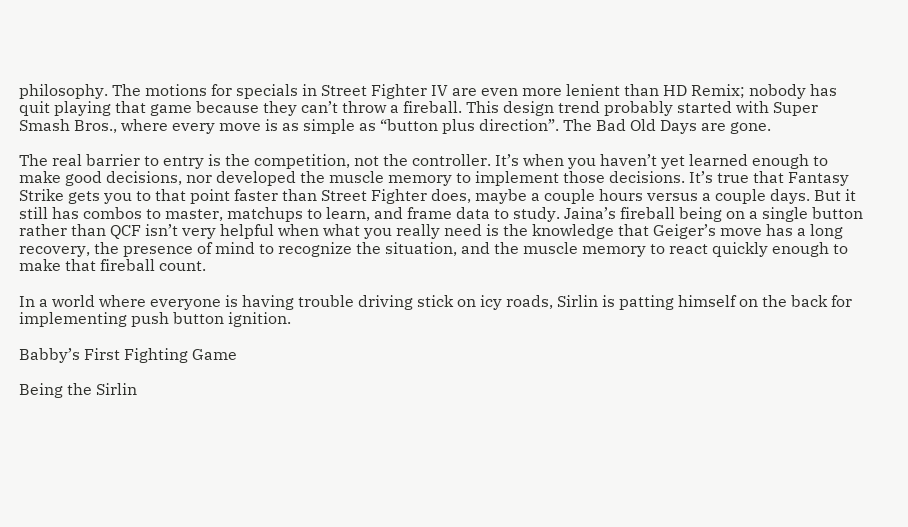philosophy. The motions for specials in Street Fighter IV are even more lenient than HD Remix; nobody has quit playing that game because they can’t throw a fireball. This design trend probably started with Super Smash Bros., where every move is as simple as “button plus direction”. The Bad Old Days are gone.

The real barrier to entry is the competition, not the controller. It’s when you haven’t yet learned enough to make good decisions, nor developed the muscle memory to implement those decisions. It’s true that Fantasy Strike gets you to that point faster than Street Fighter does, maybe a couple hours versus a couple days. But it still has combos to master, matchups to learn, and frame data to study. Jaina’s fireball being on a single button rather than QCF isn’t very helpful when what you really need is the knowledge that Geiger’s move has a long recovery, the presence of mind to recognize the situation, and the muscle memory to react quickly enough to make that fireball count.

In a world where everyone is having trouble driving stick on icy roads, Sirlin is patting himself on the back for implementing push button ignition.

Babby’s First Fighting Game

Being the Sirlin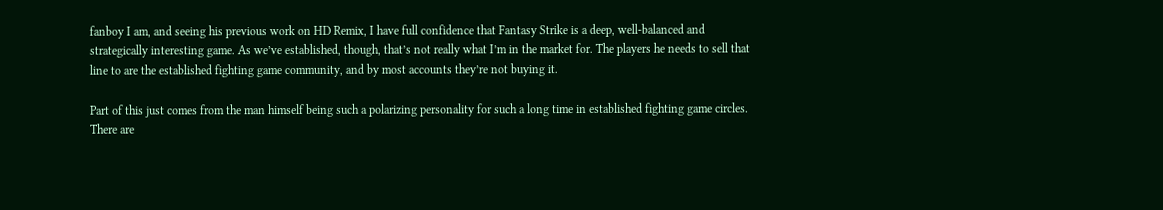fanboy I am, and seeing his previous work on HD Remix, I have full confidence that Fantasy Strike is a deep, well-balanced and strategically interesting game. As we’ve established, though, that’s not really what I’m in the market for. The players he needs to sell that line to are the established fighting game community, and by most accounts they’re not buying it.

Part of this just comes from the man himself being such a polarizing personality for such a long time in established fighting game circles. There are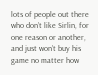lots of people out there who don’t like Sirlin, for one reason or another, and just won’t buy his game no matter how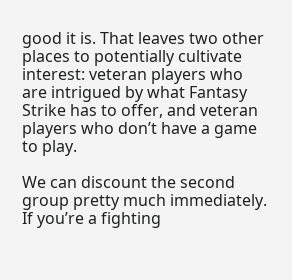good it is. That leaves two other places to potentially cultivate interest: veteran players who are intrigued by what Fantasy Strike has to offer, and veteran players who don’t have a game to play.

We can discount the second group pretty much immediately. If you’re a fighting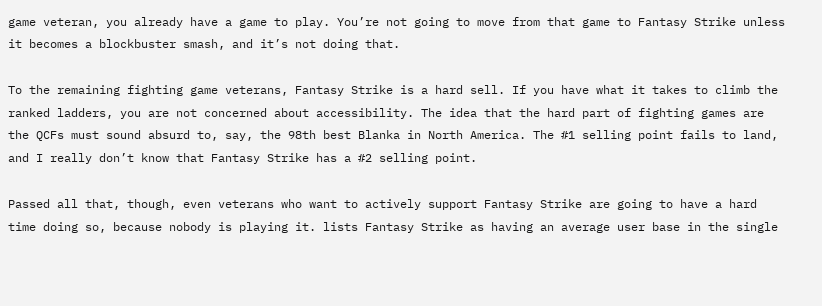game veteran, you already have a game to play. You’re not going to move from that game to Fantasy Strike unless it becomes a blockbuster smash, and it’s not doing that.

To the remaining fighting game veterans, Fantasy Strike is a hard sell. If you have what it takes to climb the ranked ladders, you are not concerned about accessibility. The idea that the hard part of fighting games are the QCFs must sound absurd to, say, the 98th best Blanka in North America. The #1 selling point fails to land, and I really don’t know that Fantasy Strike has a #2 selling point.

Passed all that, though, even veterans who want to actively support Fantasy Strike are going to have a hard time doing so, because nobody is playing it. lists Fantasy Strike as having an average user base in the single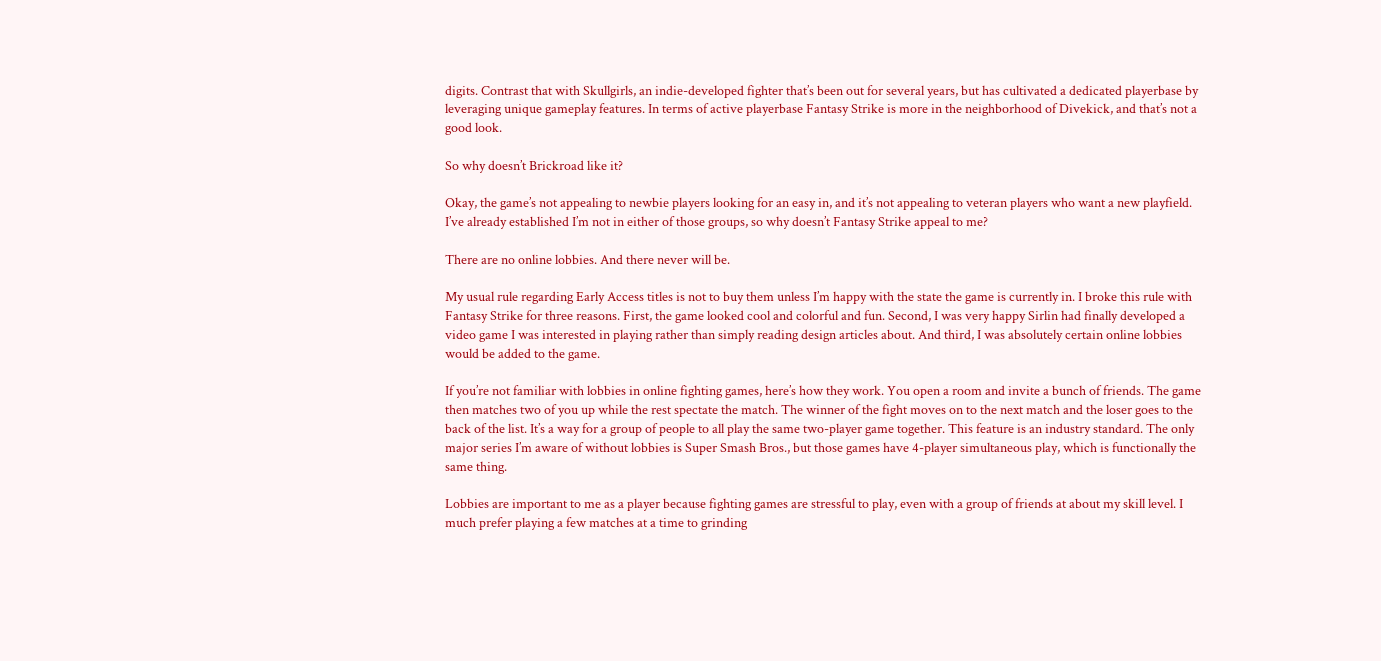digits. Contrast that with Skullgirls, an indie-developed fighter that’s been out for several years, but has cultivated a dedicated playerbase by leveraging unique gameplay features. In terms of active playerbase Fantasy Strike is more in the neighborhood of Divekick, and that’s not a good look.

So why doesn’t Brickroad like it?

Okay, the game’s not appealing to newbie players looking for an easy in, and it’s not appealing to veteran players who want a new playfield. I’ve already established I’m not in either of those groups, so why doesn’t Fantasy Strike appeal to me?

There are no online lobbies. And there never will be.

My usual rule regarding Early Access titles is not to buy them unless I’m happy with the state the game is currently in. I broke this rule with Fantasy Strike for three reasons. First, the game looked cool and colorful and fun. Second, I was very happy Sirlin had finally developed a video game I was interested in playing rather than simply reading design articles about. And third, I was absolutely certain online lobbies would be added to the game.

If you’re not familiar with lobbies in online fighting games, here’s how they work. You open a room and invite a bunch of friends. The game then matches two of you up while the rest spectate the match. The winner of the fight moves on to the next match and the loser goes to the back of the list. It’s a way for a group of people to all play the same two-player game together. This feature is an industry standard. The only major series I’m aware of without lobbies is Super Smash Bros., but those games have 4-player simultaneous play, which is functionally the same thing.

Lobbies are important to me as a player because fighting games are stressful to play, even with a group of friends at about my skill level. I much prefer playing a few matches at a time to grinding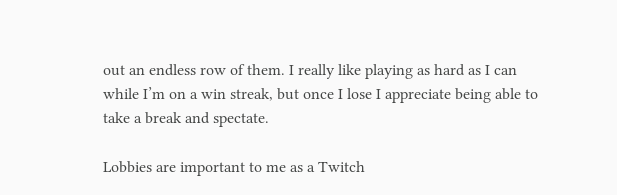out an endless row of them. I really like playing as hard as I can while I’m on a win streak, but once I lose I appreciate being able to take a break and spectate.

Lobbies are important to me as a Twitch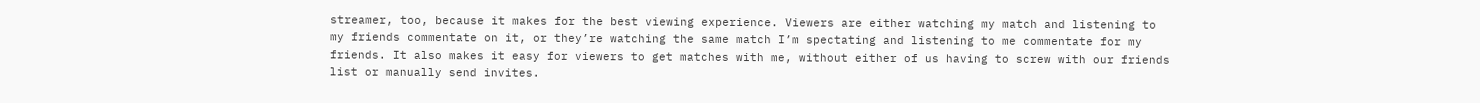streamer, too, because it makes for the best viewing experience. Viewers are either watching my match and listening to my friends commentate on it, or they’re watching the same match I’m spectating and listening to me commentate for my friends. It also makes it easy for viewers to get matches with me, without either of us having to screw with our friends list or manually send invites.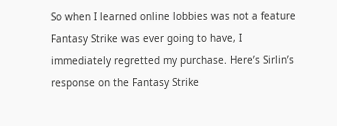So when I learned online lobbies was not a feature Fantasy Strike was ever going to have, I immediately regretted my purchase. Here’s Sirlin’s response on the Fantasy Strike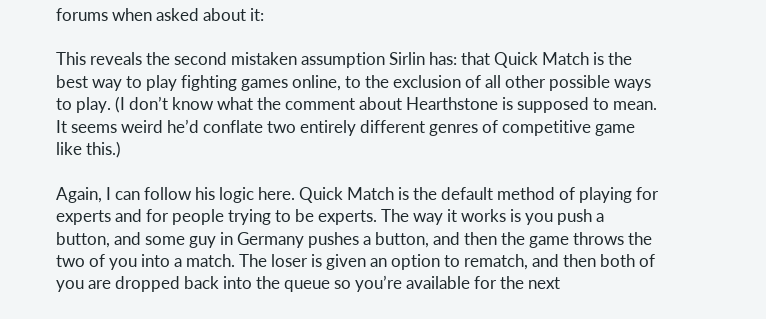forums when asked about it:

This reveals the second mistaken assumption Sirlin has: that Quick Match is the best way to play fighting games online, to the exclusion of all other possible ways to play. (I don’t know what the comment about Hearthstone is supposed to mean. It seems weird he’d conflate two entirely different genres of competitive game like this.)

Again, I can follow his logic here. Quick Match is the default method of playing for experts and for people trying to be experts. The way it works is you push a button, and some guy in Germany pushes a button, and then the game throws the two of you into a match. The loser is given an option to rematch, and then both of you are dropped back into the queue so you’re available for the next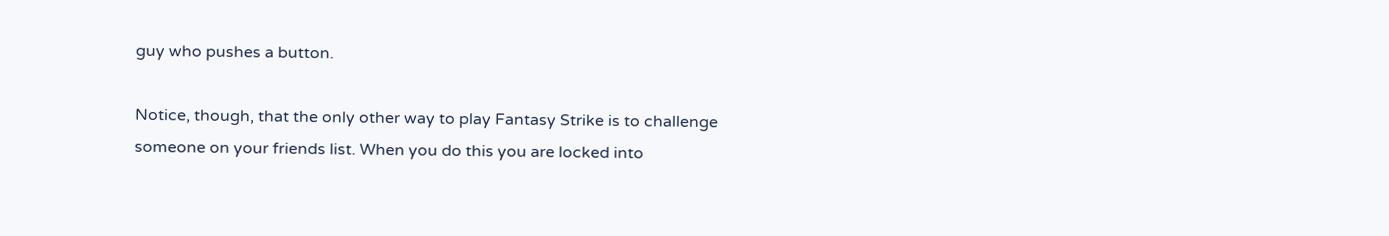guy who pushes a button.

Notice, though, that the only other way to play Fantasy Strike is to challenge someone on your friends list. When you do this you are locked into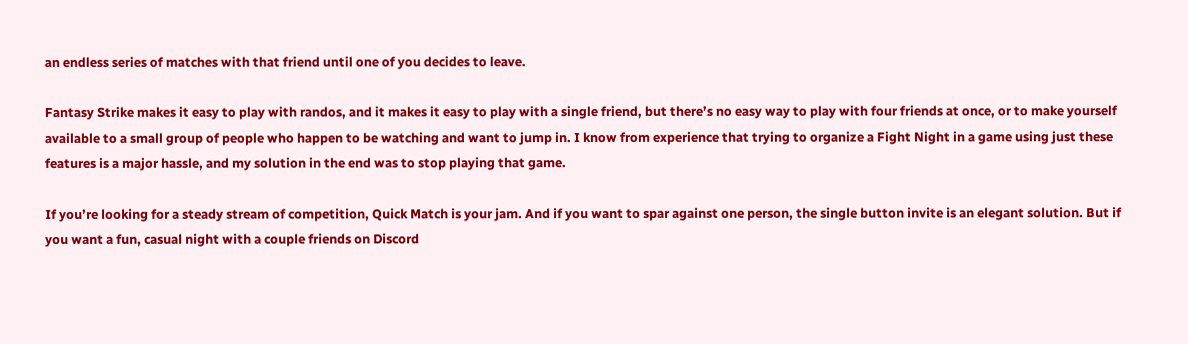an endless series of matches with that friend until one of you decides to leave.

Fantasy Strike makes it easy to play with randos, and it makes it easy to play with a single friend, but there’s no easy way to play with four friends at once, or to make yourself available to a small group of people who happen to be watching and want to jump in. I know from experience that trying to organize a Fight Night in a game using just these features is a major hassle, and my solution in the end was to stop playing that game.

If you’re looking for a steady stream of competition, Quick Match is your jam. And if you want to spar against one person, the single button invite is an elegant solution. But if you want a fun, casual night with a couple friends on Discord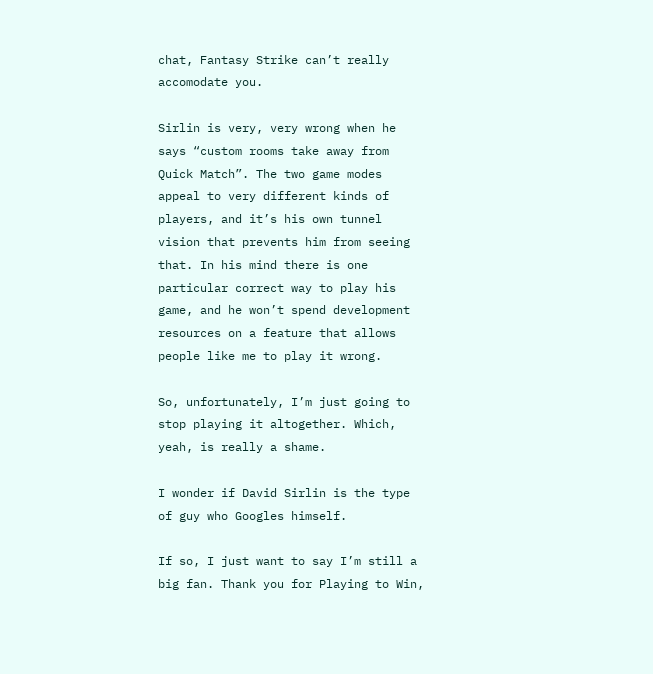chat, Fantasy Strike can’t really accomodate you.

Sirlin is very, very wrong when he says “custom rooms take away from Quick Match”. The two game modes appeal to very different kinds of players, and it’s his own tunnel vision that prevents him from seeing that. In his mind there is one particular correct way to play his game, and he won’t spend development resources on a feature that allows people like me to play it wrong.

So, unfortunately, I’m just going to stop playing it altogether. Which, yeah, is really a shame.

I wonder if David Sirlin is the type of guy who Googles himself.

If so, I just want to say I’m still a big fan. Thank you for Playing to Win,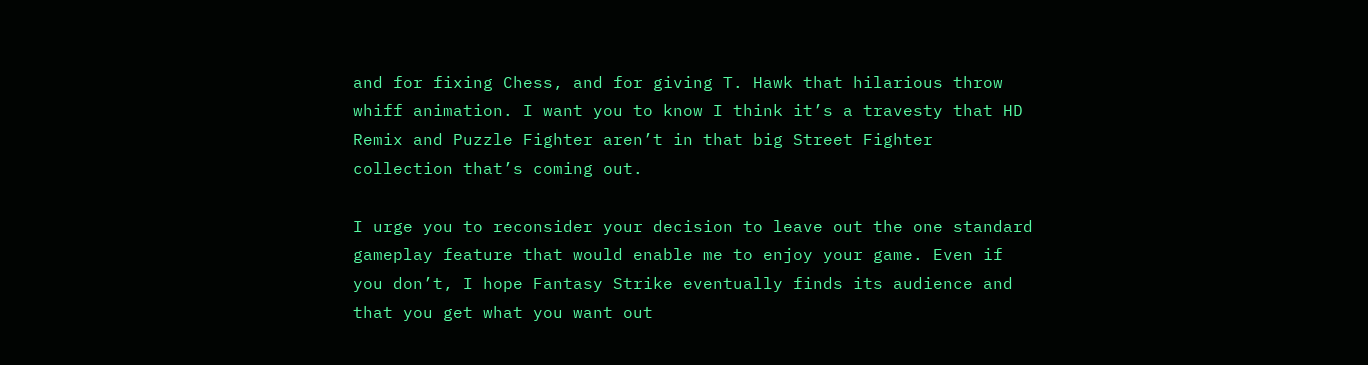and for fixing Chess, and for giving T. Hawk that hilarious throw whiff animation. I want you to know I think it’s a travesty that HD Remix and Puzzle Fighter aren’t in that big Street Fighter collection that’s coming out.

I urge you to reconsider your decision to leave out the one standard gameplay feature that would enable me to enjoy your game. Even if you don’t, I hope Fantasy Strike eventually finds its audience and that you get what you want out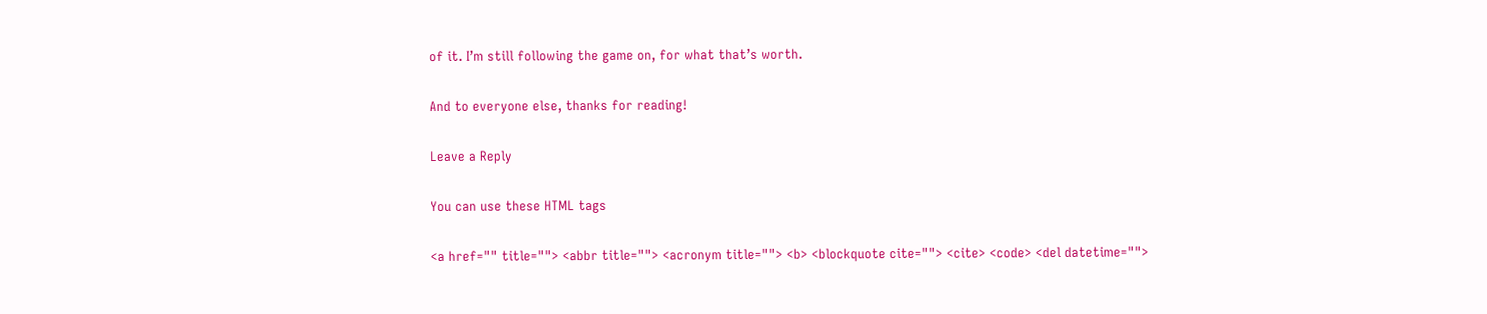of it. I’m still following the game on, for what that’s worth.

And to everyone else, thanks for reading!

Leave a Reply

You can use these HTML tags

<a href="" title=""> <abbr title=""> <acronym title=""> <b> <blockquote cite=""> <cite> <code> <del datetime="">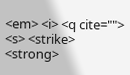<em> <i> <q cite=""> <s> <strike> <strong>